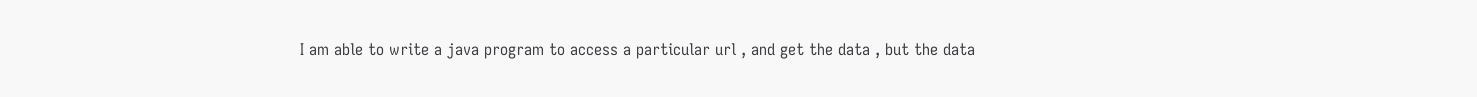I am able to write a java program to access a particular url , and get the data , but the data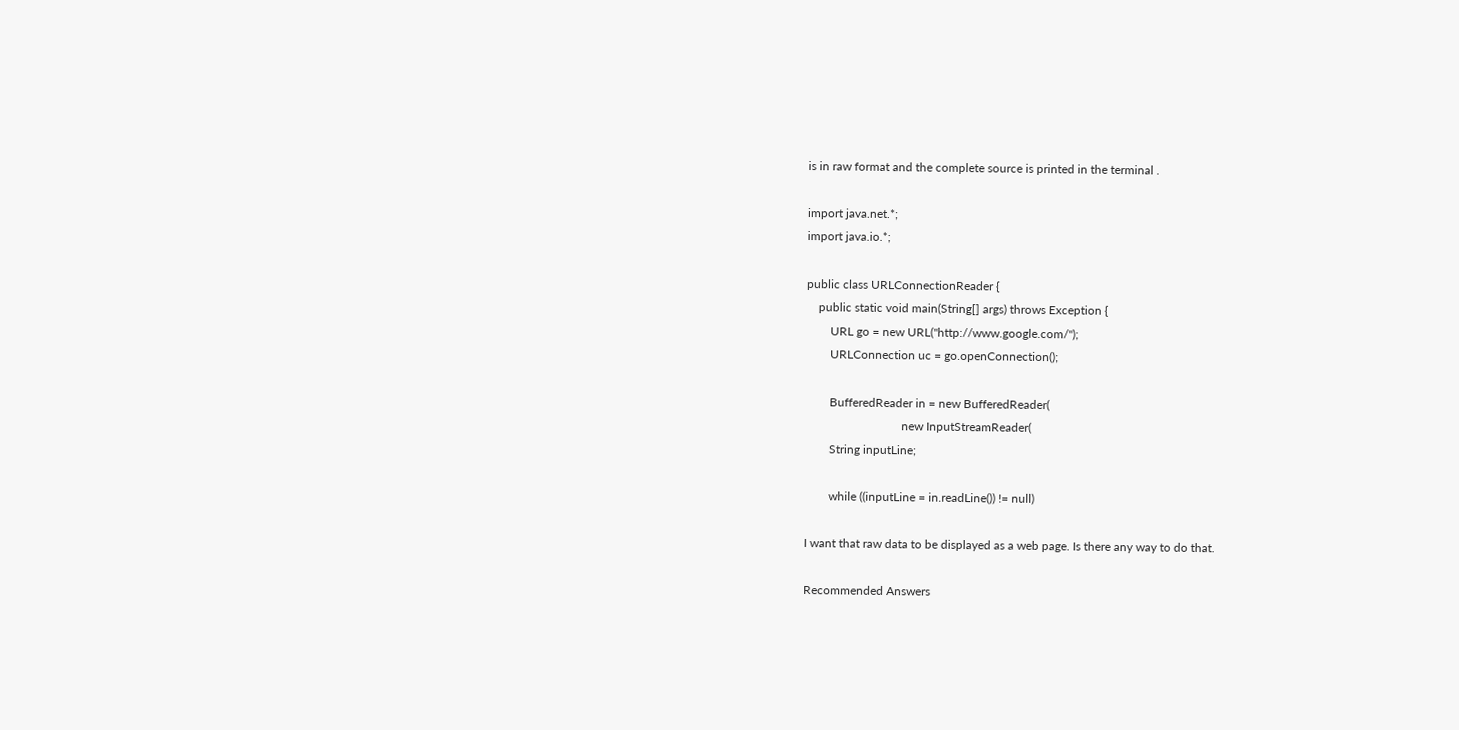is in raw format and the complete source is printed in the terminal .

import java.net.*;
import java.io.*;

public class URLConnectionReader {
    public static void main(String[] args) throws Exception {
        URL go = new URL("http://www.google.com/");
        URLConnection uc = go.openConnection();

        BufferedReader in = new BufferedReader(
                                new InputStreamReader(
        String inputLine;

        while ((inputLine = in.readLine()) != null)

I want that raw data to be displayed as a web page. Is there any way to do that.

Recommended Answers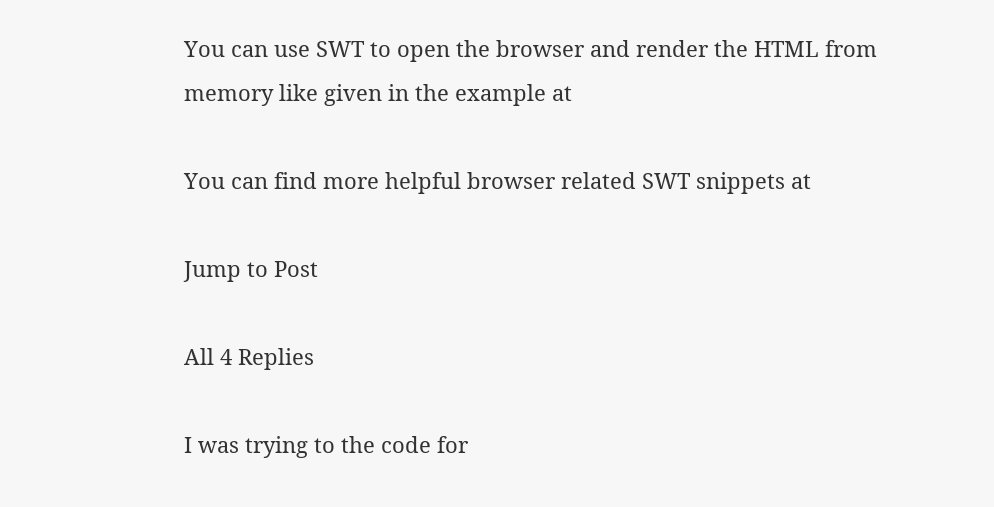You can use SWT to open the browser and render the HTML from memory like given in the example at

You can find more helpful browser related SWT snippets at

Jump to Post

All 4 Replies

I was trying to the code for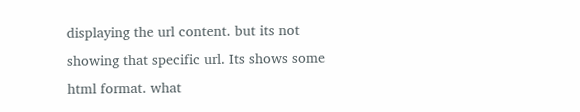displaying the url content. but its not showing that specific url. Its shows some html format. what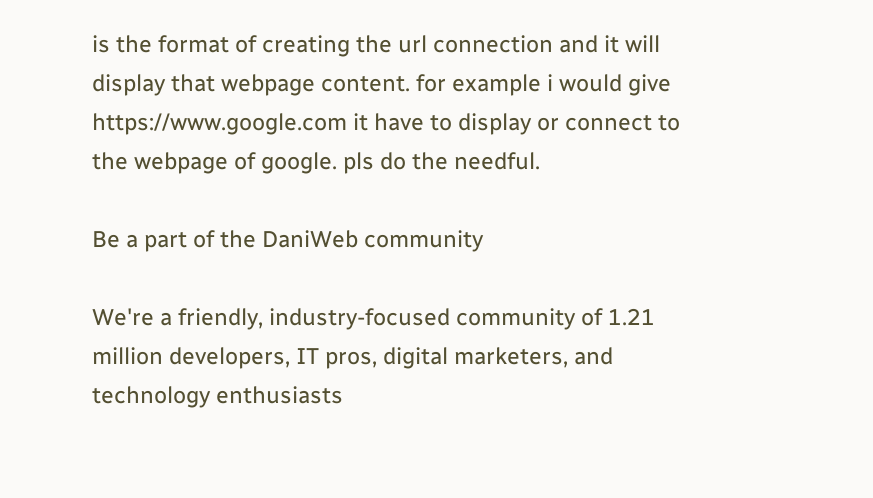is the format of creating the url connection and it will display that webpage content. for example i would give https://www.google.com it have to display or connect to the webpage of google. pls do the needful.

Be a part of the DaniWeb community

We're a friendly, industry-focused community of 1.21 million developers, IT pros, digital marketers, and technology enthusiasts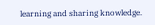learning and sharing knowledge.